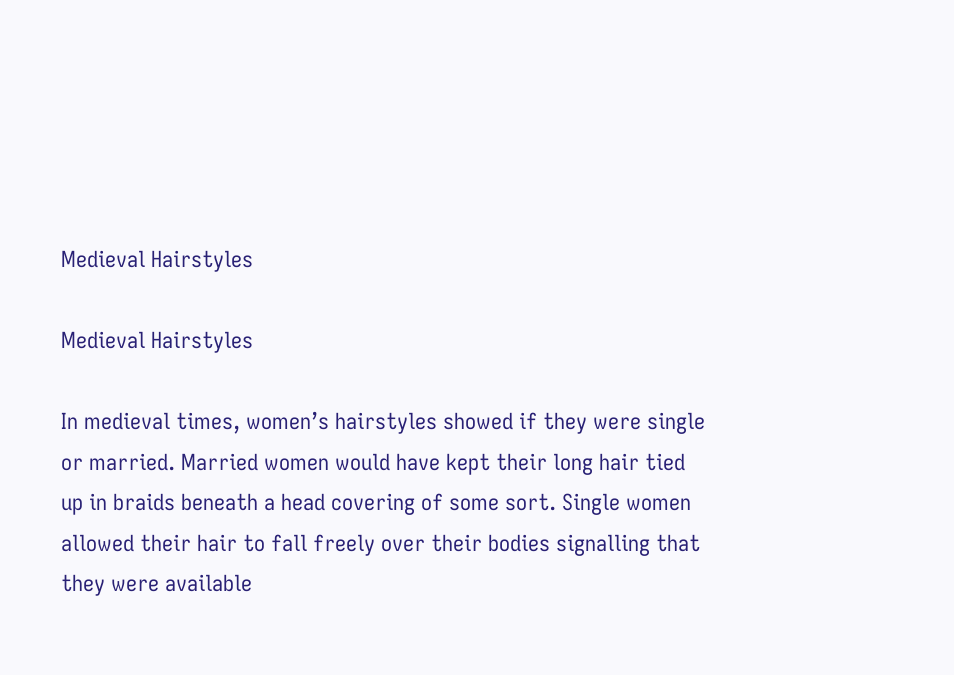Medieval Hairstyles

Medieval Hairstyles

In medieval times, women’s hairstyles showed if they were single or married. Married women would have kept their long hair tied up in braids beneath a head covering of some sort. Single women allowed their hair to fall freely over their bodies signalling that they were available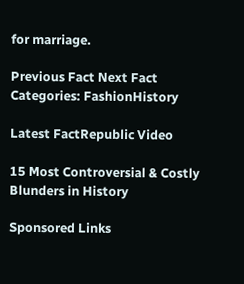for marriage.

Previous Fact Next Fact
Categories: FashionHistory

Latest FactRepublic Video

15 Most Controversial & Costly Blunders in History

Sponsored Links